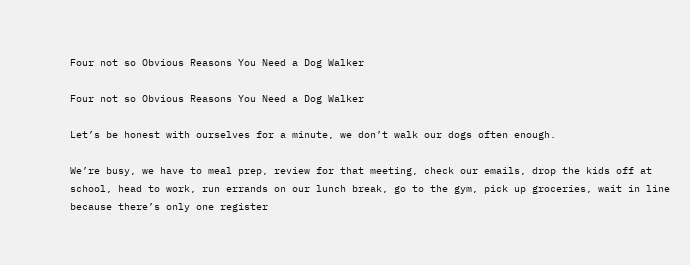Four not so Obvious Reasons You Need a Dog Walker

Four not so Obvious Reasons You Need a Dog Walker

Let’s be honest with ourselves for a minute, we don’t walk our dogs often enough.

We’re busy, we have to meal prep, review for that meeting, check our emails, drop the kids off at school, head to work, run errands on our lunch break, go to the gym, pick up groceries, wait in line because there’s only one register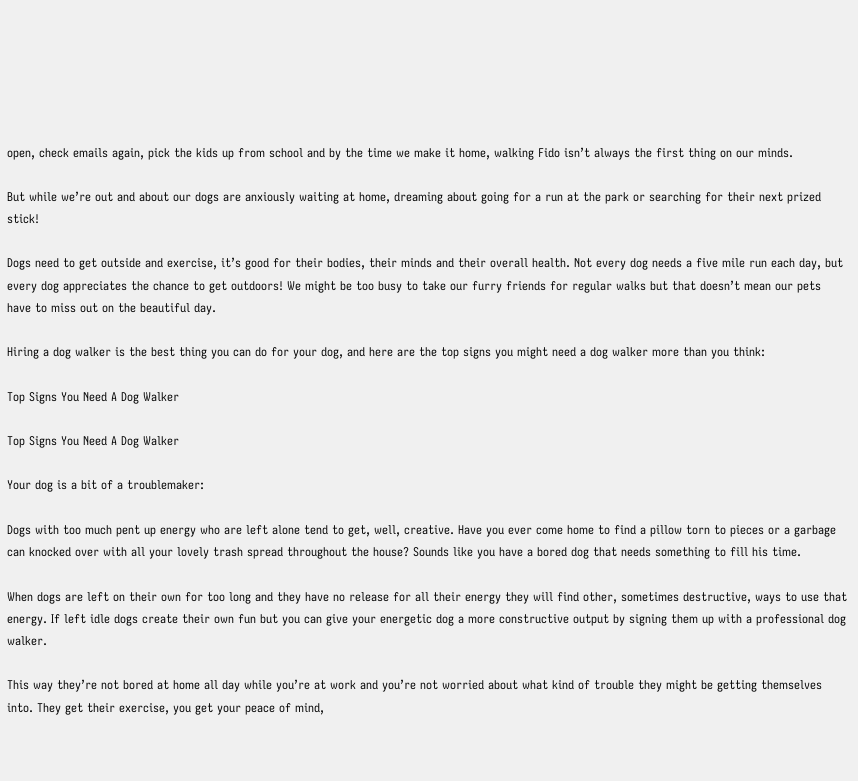open, check emails again, pick the kids up from school and by the time we make it home, walking Fido isn’t always the first thing on our minds.

But while we’re out and about our dogs are anxiously waiting at home, dreaming about going for a run at the park or searching for their next prized stick!

Dogs need to get outside and exercise, it’s good for their bodies, their minds and their overall health. Not every dog needs a five mile run each day, but every dog appreciates the chance to get outdoors! We might be too busy to take our furry friends for regular walks but that doesn’t mean our pets have to miss out on the beautiful day.

Hiring a dog walker is the best thing you can do for your dog, and here are the top signs you might need a dog walker more than you think:

Top Signs You Need A Dog Walker

Top Signs You Need A Dog Walker

Your dog is a bit of a troublemaker:

Dogs with too much pent up energy who are left alone tend to get, well, creative. Have you ever come home to find a pillow torn to pieces or a garbage can knocked over with all your lovely trash spread throughout the house? Sounds like you have a bored dog that needs something to fill his time.

When dogs are left on their own for too long and they have no release for all their energy they will find other, sometimes destructive, ways to use that energy. If left idle dogs create their own fun but you can give your energetic dog a more constructive output by signing them up with a professional dog walker.

This way they’re not bored at home all day while you’re at work and you’re not worried about what kind of trouble they might be getting themselves into. They get their exercise, you get your peace of mind,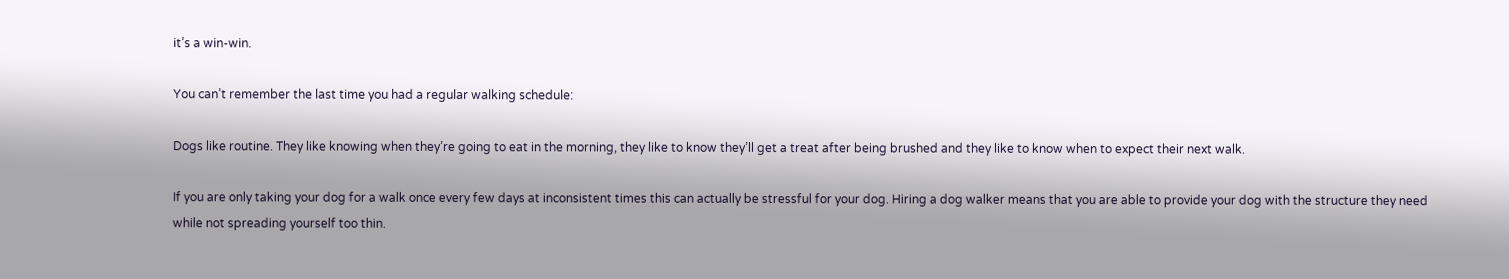it’s a win-win.

You can’t remember the last time you had a regular walking schedule:

Dogs like routine. They like knowing when they’re going to eat in the morning, they like to know they’ll get a treat after being brushed and they like to know when to expect their next walk.

If you are only taking your dog for a walk once every few days at inconsistent times this can actually be stressful for your dog. Hiring a dog walker means that you are able to provide your dog with the structure they need while not spreading yourself too thin.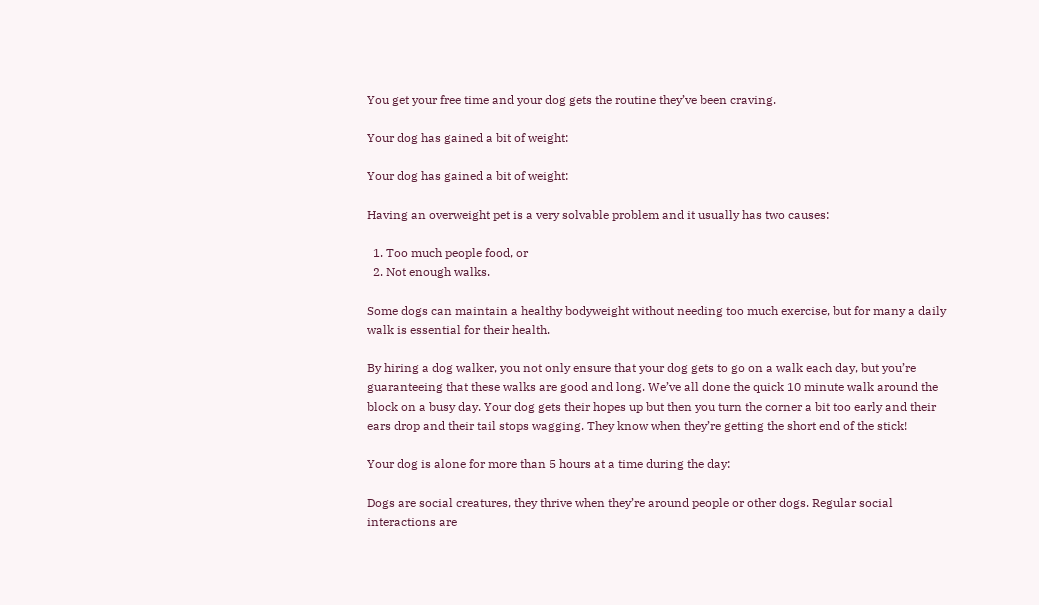You get your free time and your dog gets the routine they’ve been craving.

Your dog has gained a bit of weight:

Your dog has gained a bit of weight:

Having an overweight pet is a very solvable problem and it usually has two causes:

  1. Too much people food, or
  2. Not enough walks.

Some dogs can maintain a healthy bodyweight without needing too much exercise, but for many a daily walk is essential for their health.

By hiring a dog walker, you not only ensure that your dog gets to go on a walk each day, but you’re guaranteeing that these walks are good and long. We’ve all done the quick 10 minute walk around the block on a busy day. Your dog gets their hopes up but then you turn the corner a bit too early and their ears drop and their tail stops wagging. They know when they’re getting the short end of the stick!

Your dog is alone for more than 5 hours at a time during the day:

Dogs are social creatures, they thrive when they’re around people or other dogs. Regular social interactions are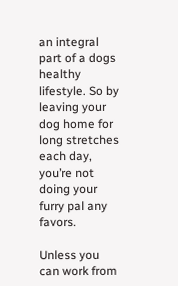an integral part of a dogs healthy lifestyle. So by leaving your dog home for long stretches each day, you’re not doing your furry pal any favors.

Unless you can work from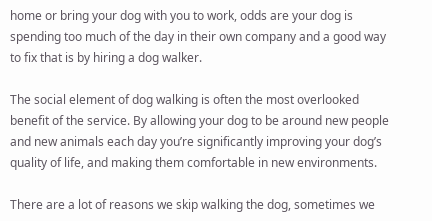home or bring your dog with you to work, odds are your dog is spending too much of the day in their own company and a good way to fix that is by hiring a dog walker.

The social element of dog walking is often the most overlooked benefit of the service. By allowing your dog to be around new people and new animals each day you’re significantly improving your dog’s quality of life, and making them comfortable in new environments.

There are a lot of reasons we skip walking the dog, sometimes we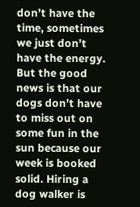don’t have the time, sometimes we just don’t have the energy. But the good news is that our dogs don’t have to miss out on some fun in the sun because our week is booked solid. Hiring a dog walker is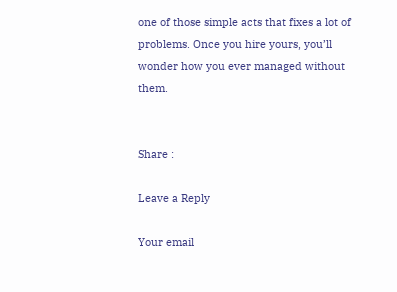one of those simple acts that fixes a lot of problems. Once you hire yours, you’ll wonder how you ever managed without them.


Share :

Leave a Reply

Your email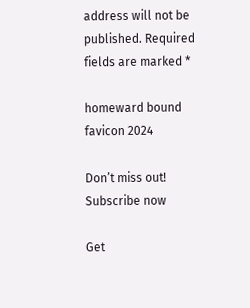address will not be published. Required fields are marked *

homeward bound favicon 2024

Don’t miss out! Subscribe now

Get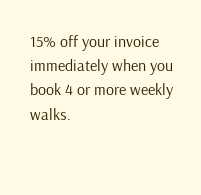15% off your invoice immediately when you book 4 or more weekly walks.